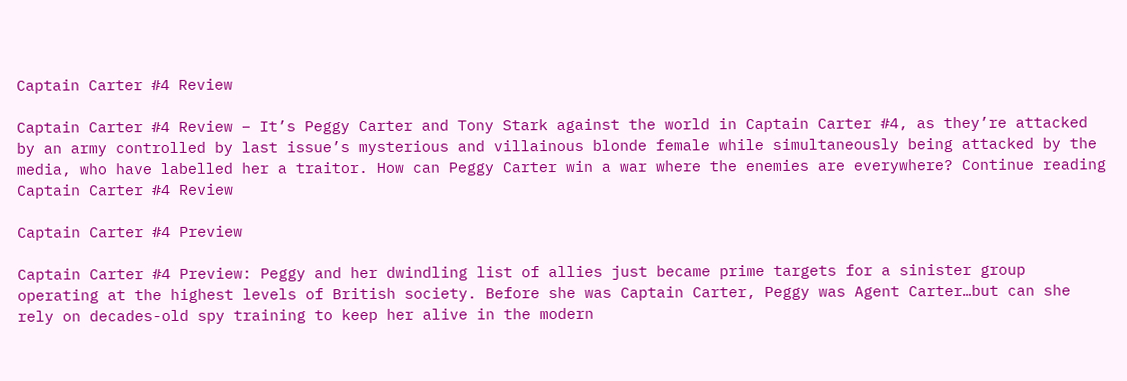Captain Carter #4 Review

Captain Carter #4 Review – It’s Peggy Carter and Tony Stark against the world in Captain Carter #4, as they’re attacked by an army controlled by last issue’s mysterious and villainous blonde female while simultaneously being attacked by the media, who have labelled her a traitor. How can Peggy Carter win a war where the enemies are everywhere? Continue reading Captain Carter #4 Review

Captain Carter #4 Preview

Captain Carter #4 Preview: Peggy and her dwindling list of allies just became prime targets for a sinister group operating at the highest levels of British society. Before she was Captain Carter, Peggy was Agent Carter…but can she rely on decades-old spy training to keep her alive in the modern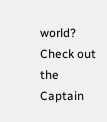world? Check out the Captain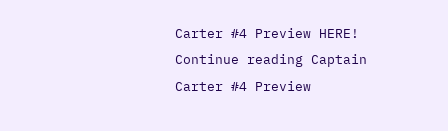Carter #4 Preview HERE! Continue reading Captain Carter #4 Preview